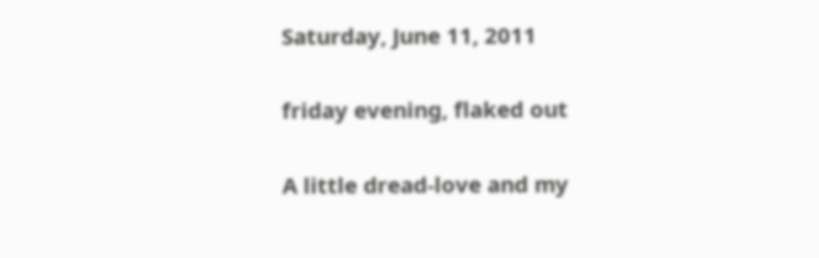Saturday, June 11, 2011

friday evening, flaked out

A little dread-love and my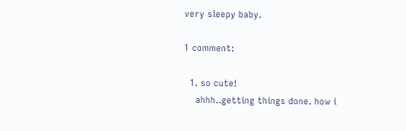very sleepy baby.

1 comment:

  1. so cute!
    ahhh..getting things done. how i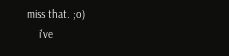miss that. ;o)
    i've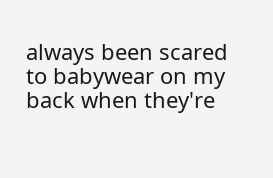always been scared to babywear on my back when they're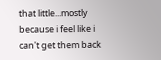that little...mostly because i feel like i can't get them back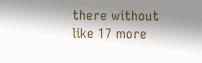there without like 17 more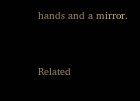hands and a mirror.



Related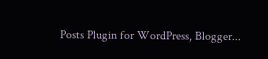Posts Plugin for WordPress, Blogger...